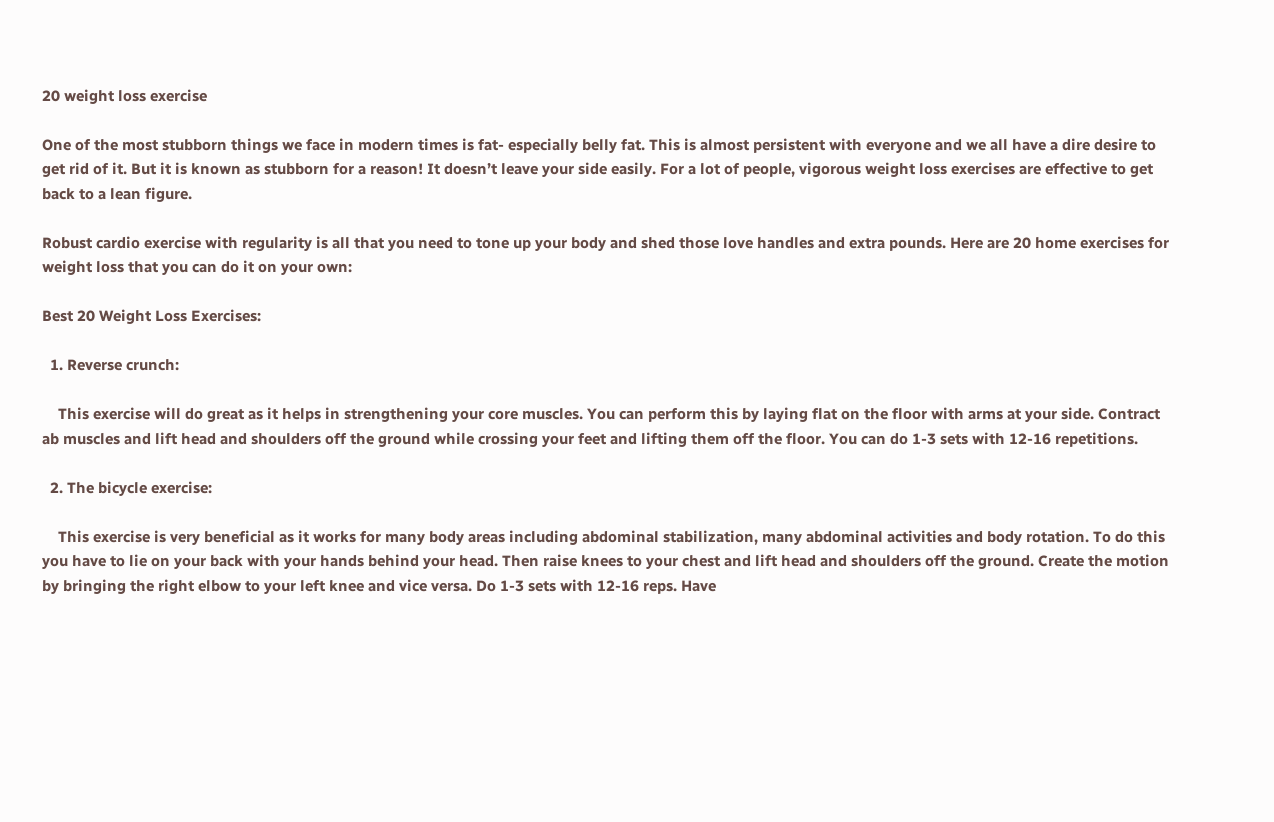20 weight loss exercise

One of the most stubborn things we face in modern times is fat- especially belly fat. This is almost persistent with everyone and we all have a dire desire to get rid of it. But it is known as stubborn for a reason! It doesn’t leave your side easily. For a lot of people, vigorous weight loss exercises are effective to get back to a lean figure.

Robust cardio exercise with regularity is all that you need to tone up your body and shed those love handles and extra pounds. Here are 20 home exercises for weight loss that you can do it on your own:

Best 20 Weight Loss Exercises:

  1. Reverse crunch:

    This exercise will do great as it helps in strengthening your core muscles. You can perform this by laying flat on the floor with arms at your side. Contract ab muscles and lift head and shoulders off the ground while crossing your feet and lifting them off the floor. You can do 1-3 sets with 12-16 repetitions.

  2. The bicycle exercise:

    This exercise is very beneficial as it works for many body areas including abdominal stabilization, many abdominal activities and body rotation. To do this you have to lie on your back with your hands behind your head. Then raise knees to your chest and lift head and shoulders off the ground. Create the motion by bringing the right elbow to your left knee and vice versa. Do 1-3 sets with 12-16 reps. Have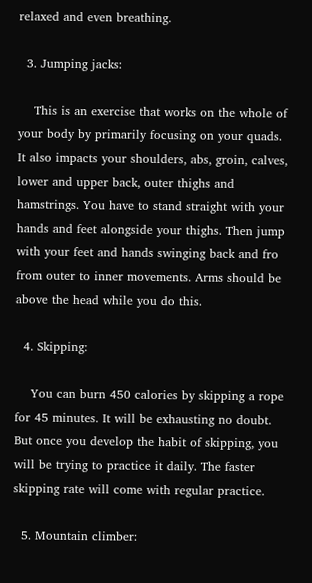relaxed and even breathing.

  3. Jumping jacks:

    This is an exercise that works on the whole of your body by primarily focusing on your quads. It also impacts your shoulders, abs, groin, calves, lower and upper back, outer thighs and hamstrings. You have to stand straight with your hands and feet alongside your thighs. Then jump with your feet and hands swinging back and fro from outer to inner movements. Arms should be above the head while you do this.

  4. Skipping:

    You can burn 450 calories by skipping a rope for 45 minutes. It will be exhausting no doubt. But once you develop the habit of skipping, you will be trying to practice it daily. The faster skipping rate will come with regular practice.

  5. Mountain climber: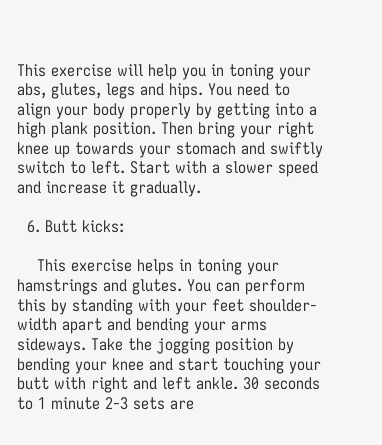This exercise will help you in toning your abs, glutes, legs and hips. You need to align your body properly by getting into a high plank position. Then bring your right knee up towards your stomach and swiftly switch to left. Start with a slower speed and increase it gradually.

  6. Butt kicks:

    This exercise helps in toning your hamstrings and glutes. You can perform this by standing with your feet shoulder-width apart and bending your arms sideways. Take the jogging position by bending your knee and start touching your butt with right and left ankle. 30 seconds to 1 minute 2-3 sets are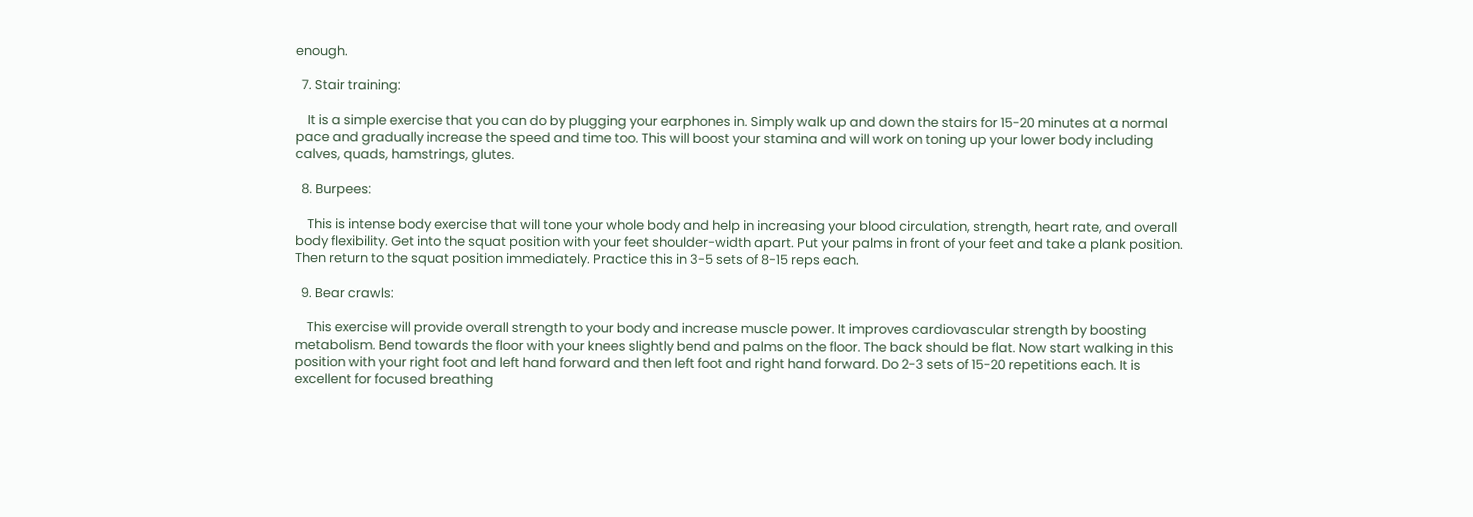enough.

  7. Stair training:

    It is a simple exercise that you can do by plugging your earphones in. Simply walk up and down the stairs for 15-20 minutes at a normal pace and gradually increase the speed and time too. This will boost your stamina and will work on toning up your lower body including calves, quads, hamstrings, glutes.

  8. Burpees:

    This is intense body exercise that will tone your whole body and help in increasing your blood circulation, strength, heart rate, and overall body flexibility. Get into the squat position with your feet shoulder-width apart. Put your palms in front of your feet and take a plank position. Then return to the squat position immediately. Practice this in 3-5 sets of 8-15 reps each.

  9. Bear crawls:

    This exercise will provide overall strength to your body and increase muscle power. It improves cardiovascular strength by boosting metabolism. Bend towards the floor with your knees slightly bend and palms on the floor. The back should be flat. Now start walking in this position with your right foot and left hand forward and then left foot and right hand forward. Do 2-3 sets of 15-20 repetitions each. It is excellent for focused breathing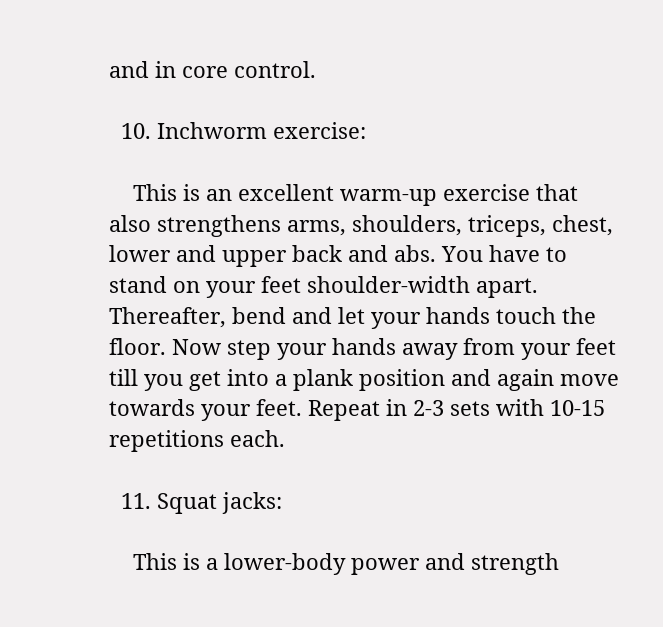and in core control.

  10. Inchworm exercise:

    This is an excellent warm-up exercise that also strengthens arms, shoulders, triceps, chest, lower and upper back and abs. You have to stand on your feet shoulder-width apart. Thereafter, bend and let your hands touch the floor. Now step your hands away from your feet till you get into a plank position and again move towards your feet. Repeat in 2-3 sets with 10-15 repetitions each.

  11. Squat jacks:

    This is a lower-body power and strength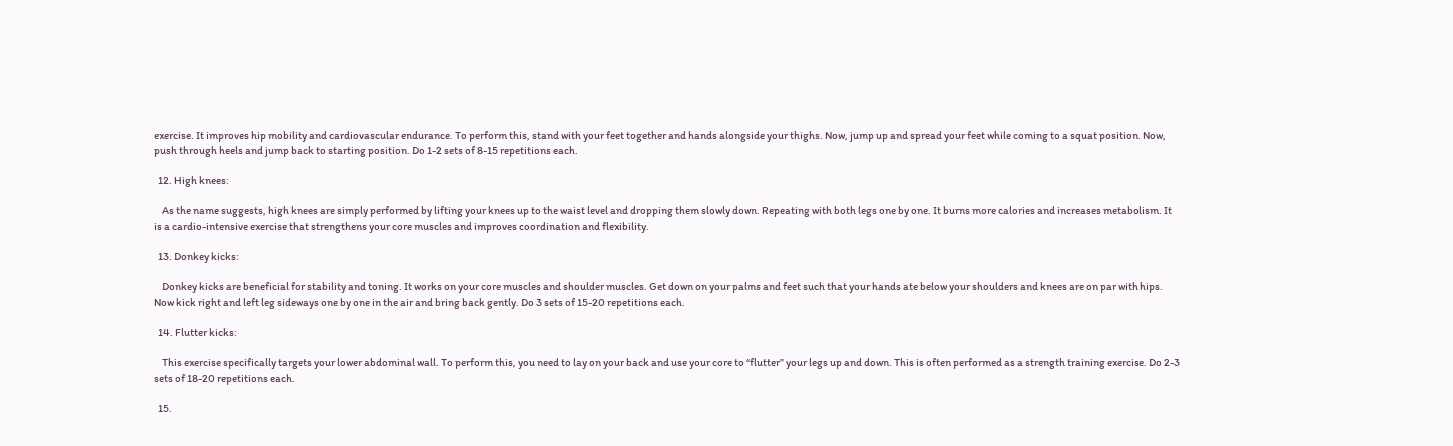exercise. It improves hip mobility and cardiovascular endurance. To perform this, stand with your feet together and hands alongside your thighs. Now, jump up and spread your feet while coming to a squat position. Now, push through heels and jump back to starting position. Do 1-2 sets of 8-15 repetitions each.

  12. High knees:

    As the name suggests, high knees are simply performed by lifting your knees up to the waist level and dropping them slowly down. Repeating with both legs one by one. It burns more calories and increases metabolism. It is a cardio-intensive exercise that strengthens your core muscles and improves coordination and flexibility.

  13. Donkey kicks:

    Donkey kicks are beneficial for stability and toning. It works on your core muscles and shoulder muscles. Get down on your palms and feet such that your hands ate below your shoulders and knees are on par with hips. Now kick right and left leg sideways one by one in the air and bring back gently. Do 3 sets of 15-20 repetitions each.

  14. Flutter kicks:

    This exercise specifically targets your lower abdominal wall. To perform this, you need to lay on your back and use your core to “flutter” your legs up and down. This is often performed as a strength training exercise. Do 2-3 sets of 18-20 repetitions each.

  15.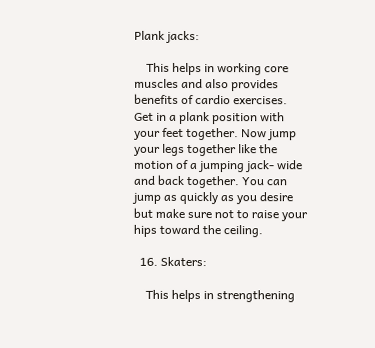Plank jacks:

    This helps in working core muscles and also provides benefits of cardio exercises. Get in a plank position with your feet together. Now jump your legs together like the motion of a jumping jack- wide and back together. You can jump as quickly as you desire but make sure not to raise your hips toward the ceiling.

  16. Skaters:

    This helps in strengthening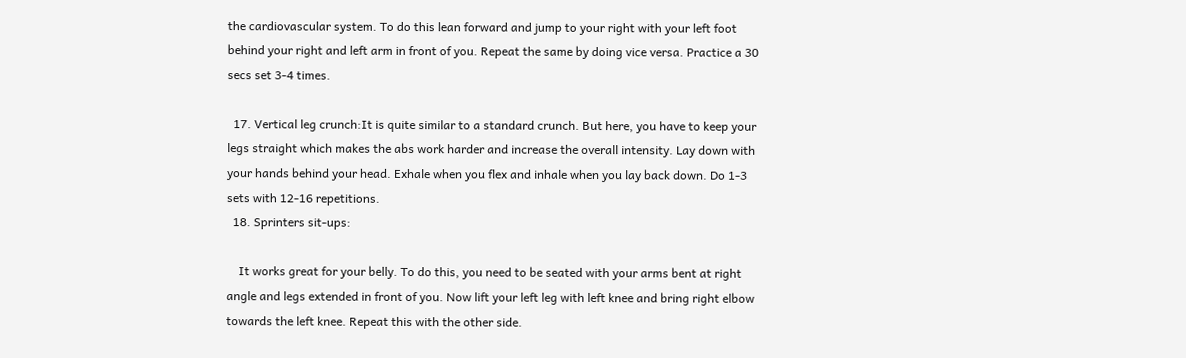the cardiovascular system. To do this lean forward and jump to your right with your left foot behind your right and left arm in front of you. Repeat the same by doing vice versa. Practice a 30 secs set 3-4 times.

  17. Vertical leg crunch:It is quite similar to a standard crunch. But here, you have to keep your legs straight which makes the abs work harder and increase the overall intensity. Lay down with your hands behind your head. Exhale when you flex and inhale when you lay back down. Do 1-3 sets with 12-16 repetitions.
  18. Sprinters sit-ups:

    It works great for your belly. To do this, you need to be seated with your arms bent at right angle and legs extended in front of you. Now lift your left leg with left knee and bring right elbow towards the left knee. Repeat this with the other side.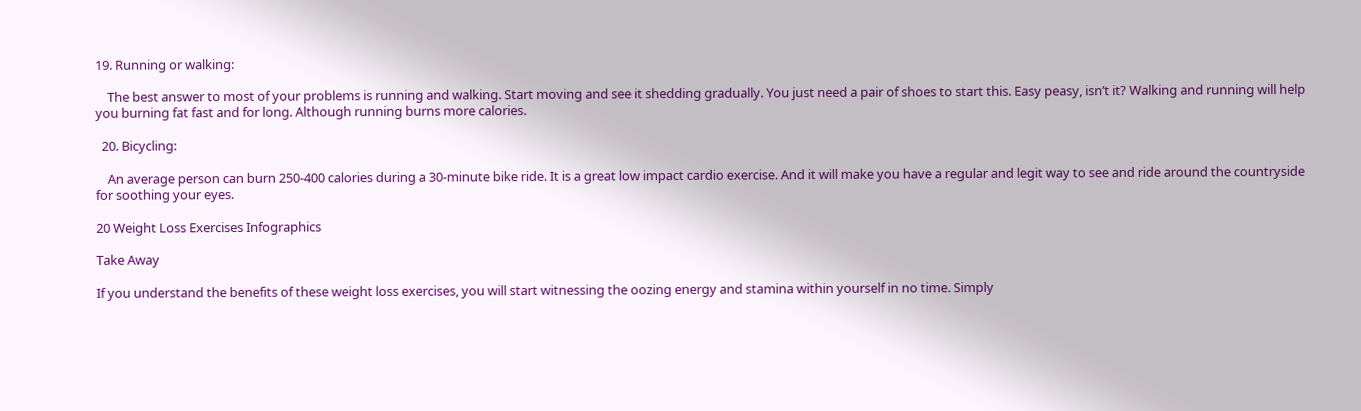19. Running or walking:

    The best answer to most of your problems is running and walking. Start moving and see it shedding gradually. You just need a pair of shoes to start this. Easy peasy, isn’t it? Walking and running will help you burning fat fast and for long. Although running burns more calories.

  20. Bicycling:

    An average person can burn 250-400 calories during a 30-minute bike ride. It is a great low impact cardio exercise. And it will make you have a regular and legit way to see and ride around the countryside for soothing your eyes.

20 Weight Loss Exercises Infographics

Take Away

If you understand the benefits of these weight loss exercises, you will start witnessing the oozing energy and stamina within yourself in no time. Simply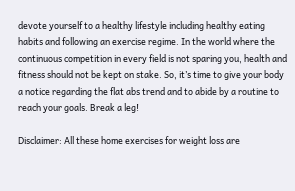devote yourself to a healthy lifestyle including healthy eating habits and following an exercise regime. In the world where the continuous competition in every field is not sparing you, health and fitness should not be kept on stake. So, it’s time to give your body a notice regarding the flat abs trend and to abide by a routine to reach your goals. Break a leg!

Disclaimer: All these home exercises for weight loss are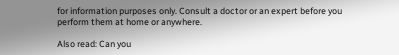for information purposes only. Consult a doctor or an expert before you perform them at home or anywhere.

Also read: Can you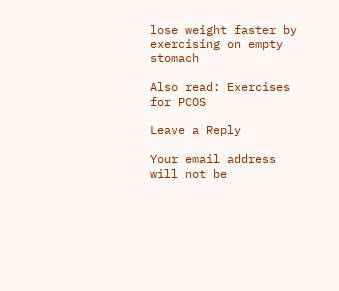lose weight faster by exercising on empty stomach

Also read: Exercises for PCOS

Leave a Reply

Your email address will not be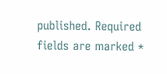published. Required fields are marked *